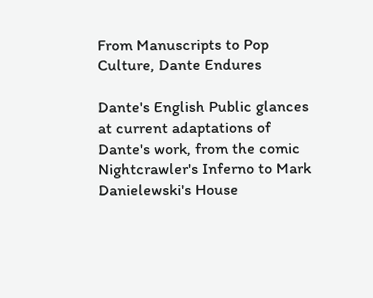From Manuscripts to Pop Culture, Dante Endures

Dante's English Public glances at current adaptations of Dante's work, from the comic Nightcrawler's Inferno to Mark Danielewski's House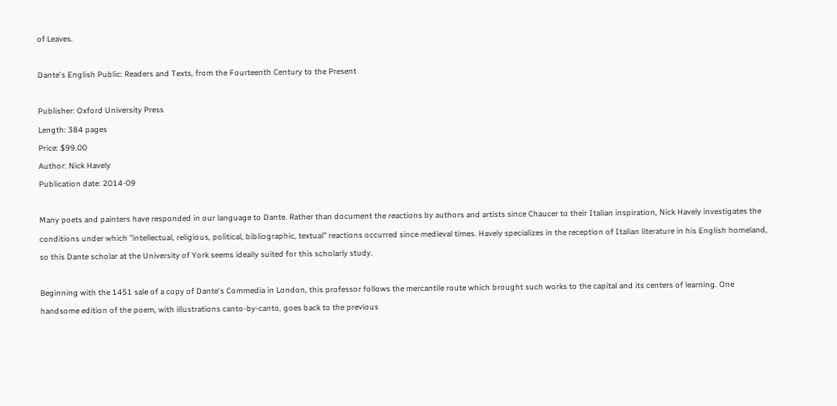of Leaves.

Dante's English Public: Readers and Texts, from the Fourteenth Century to the Present

Publisher: Oxford University Press
Length: 384 pages
Price: $99.00
Author: Nick Havely
Publication date: 2014-09

Many poets and painters have responded in our language to Dante. Rather than document the reactions by authors and artists since Chaucer to their Italian inspiration, Nick Havely investigates the conditions under which "intellectual, religious, political, bibliographic, textual" reactions occurred since medieval times. Havely specializes in the reception of Italian literature in his English homeland, so this Dante scholar at the University of York seems ideally suited for this scholarly study.

Beginning with the 1451 sale of a copy of Dante's Commedia in London, this professor follows the mercantile route which brought such works to the capital and its centers of learning. One handsome edition of the poem, with illustrations canto-by-canto, goes back to the previous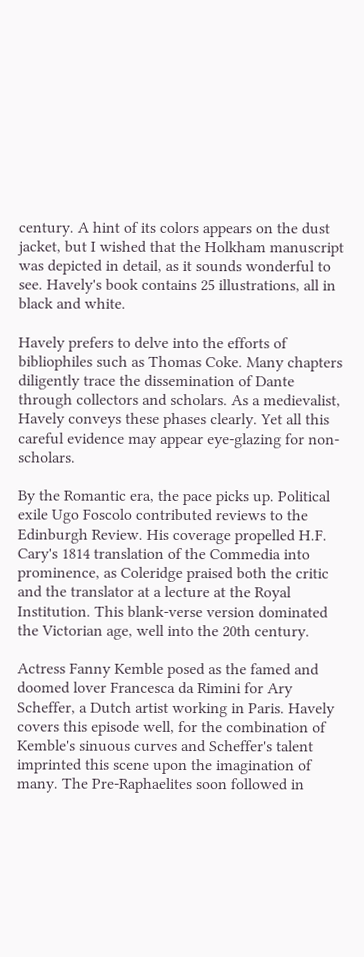century. A hint of its colors appears on the dust jacket, but I wished that the Holkham manuscript was depicted in detail, as it sounds wonderful to see. Havely's book contains 25 illustrations, all in black and white.

Havely prefers to delve into the efforts of bibliophiles such as Thomas Coke. Many chapters diligently trace the dissemination of Dante through collectors and scholars. As a medievalist, Havely conveys these phases clearly. Yet all this careful evidence may appear eye-glazing for non-scholars.

By the Romantic era, the pace picks up. Political exile Ugo Foscolo contributed reviews to the Edinburgh Review. His coverage propelled H.F. Cary's 1814 translation of the Commedia into prominence, as Coleridge praised both the critic and the translator at a lecture at the Royal Institution. This blank-verse version dominated the Victorian age, well into the 20th century.

Actress Fanny Kemble posed as the famed and doomed lover Francesca da Rimini for Ary Scheffer, a Dutch artist working in Paris. Havely covers this episode well, for the combination of Kemble's sinuous curves and Scheffer's talent imprinted this scene upon the imagination of many. The Pre-Raphaelites soon followed in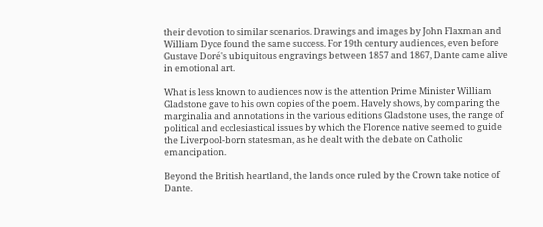their devotion to similar scenarios. Drawings and images by John Flaxman and William Dyce found the same success. For 19th century audiences, even before Gustave Doré's ubiquitous engravings between 1857 and 1867, Dante came alive in emotional art.

What is less known to audiences now is the attention Prime Minister William Gladstone gave to his own copies of the poem. Havely shows, by comparing the marginalia and annotations in the various editions Gladstone uses, the range of political and ecclesiastical issues by which the Florence native seemed to guide the Liverpool-born statesman, as he dealt with the debate on Catholic emancipation.

Beyond the British heartland, the lands once ruled by the Crown take notice of Dante.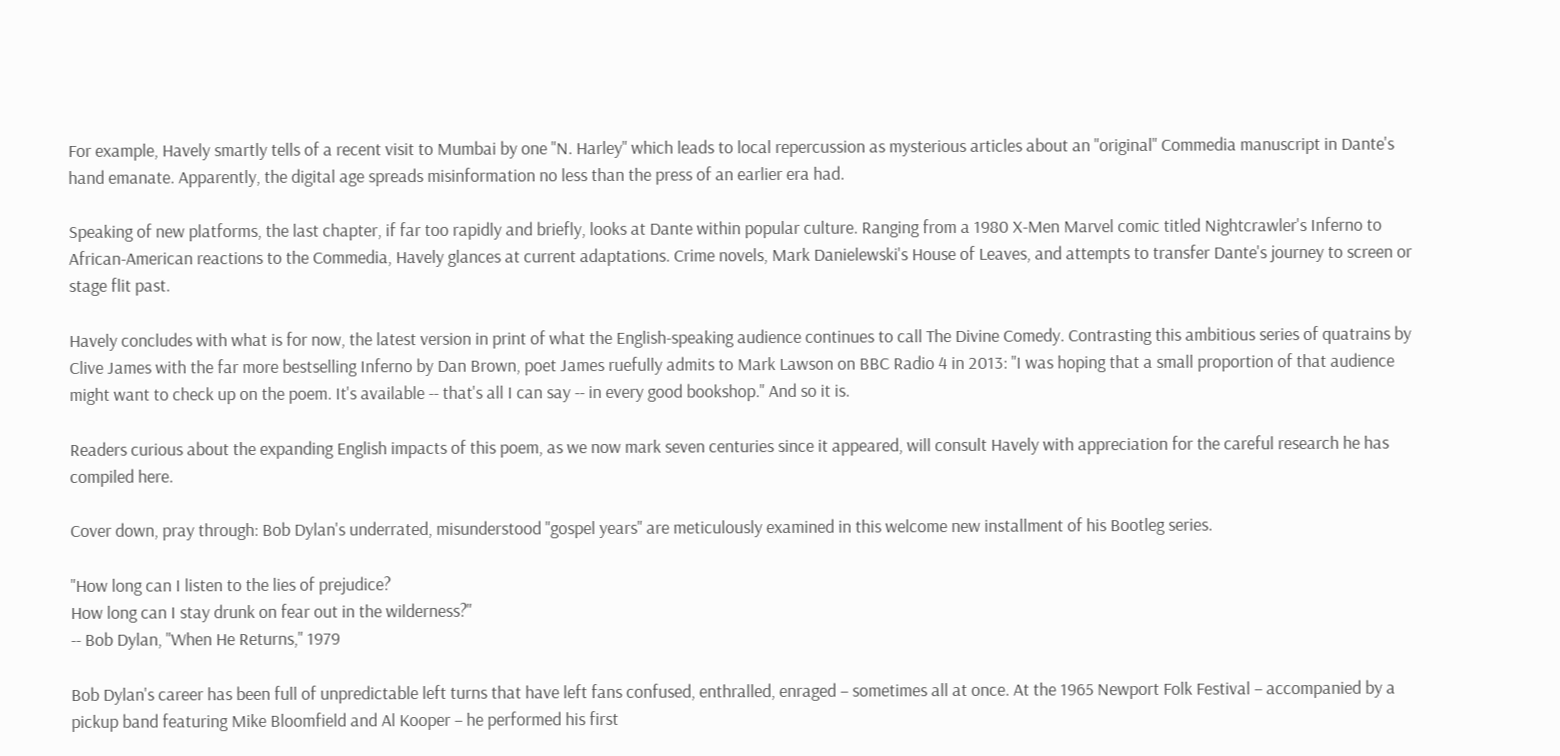For example, Havely smartly tells of a recent visit to Mumbai by one "N. Harley" which leads to local repercussion as mysterious articles about an "original" Commedia manuscript in Dante's hand emanate. Apparently, the digital age spreads misinformation no less than the press of an earlier era had.

Speaking of new platforms, the last chapter, if far too rapidly and briefly, looks at Dante within popular culture. Ranging from a 1980 X-Men Marvel comic titled Nightcrawler's Inferno to African-American reactions to the Commedia, Havely glances at current adaptations. Crime novels, Mark Danielewski's House of Leaves, and attempts to transfer Dante's journey to screen or stage flit past.

Havely concludes with what is for now, the latest version in print of what the English-speaking audience continues to call The Divine Comedy. Contrasting this ambitious series of quatrains by Clive James with the far more bestselling Inferno by Dan Brown, poet James ruefully admits to Mark Lawson on BBC Radio 4 in 2013: "I was hoping that a small proportion of that audience might want to check up on the poem. It's available -- that's all I can say -- in every good bookshop." And so it is.

Readers curious about the expanding English impacts of this poem, as we now mark seven centuries since it appeared, will consult Havely with appreciation for the careful research he has compiled here.

Cover down, pray through: Bob Dylan's underrated, misunderstood "gospel years" are meticulously examined in this welcome new installment of his Bootleg series.

"How long can I listen to the lies of prejudice?
How long can I stay drunk on fear out in the wilderness?"
-- Bob Dylan, "When He Returns," 1979

Bob Dylan's career has been full of unpredictable left turns that have left fans confused, enthralled, enraged – sometimes all at once. At the 1965 Newport Folk Festival – accompanied by a pickup band featuring Mike Bloomfield and Al Kooper – he performed his first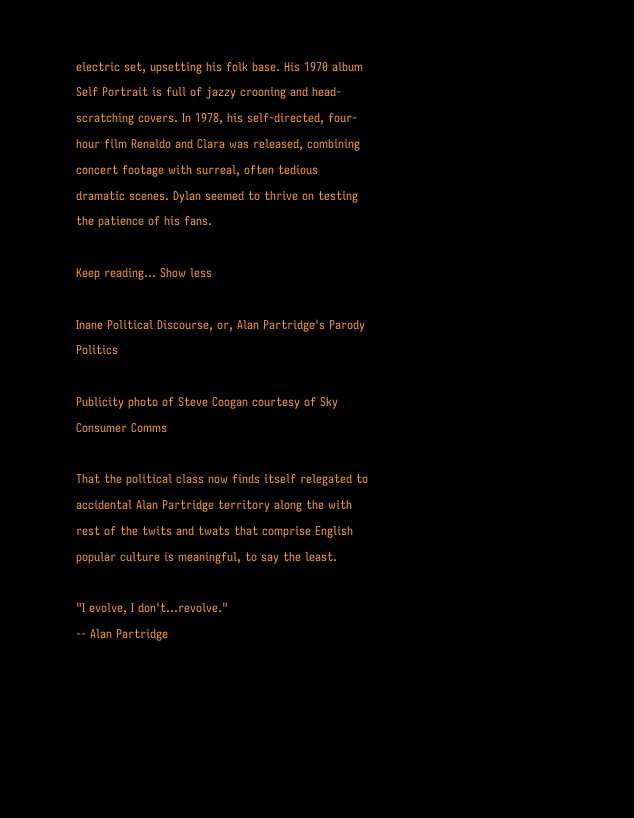electric set, upsetting his folk base. His 1970 album Self Portrait is full of jazzy crooning and head-scratching covers. In 1978, his self-directed, four-hour film Renaldo and Clara was released, combining concert footage with surreal, often tedious dramatic scenes. Dylan seemed to thrive on testing the patience of his fans.

Keep reading... Show less

Inane Political Discourse, or, Alan Partridge's Parody Politics

Publicity photo of Steve Coogan courtesy of Sky Consumer Comms

That the political class now finds itself relegated to accidental Alan Partridge territory along the with rest of the twits and twats that comprise English popular culture is meaningful, to say the least.

"I evolve, I don't…revolve."
-- Alan Partridge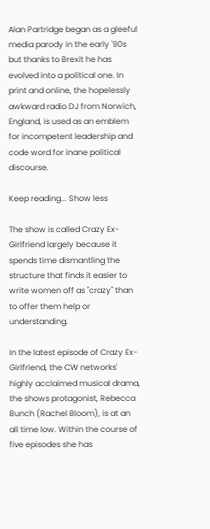Alan Partridge began as a gleeful media parody in the early '90s but thanks to Brexit he has evolved into a political one. In print and online, the hopelessly awkward radio DJ from Norwich, England, is used as an emblem for incompetent leadership and code word for inane political discourse.

Keep reading... Show less

The show is called Crazy Ex-Girlfriend largely because it spends time dismantling the structure that finds it easier to write women off as "crazy" than to offer them help or understanding.

In the latest episode of Crazy Ex-Girlfriend, the CW networks' highly acclaimed musical drama, the shows protagonist, Rebecca Bunch (Rachel Bloom), is at an all time low. Within the course of five episodes she has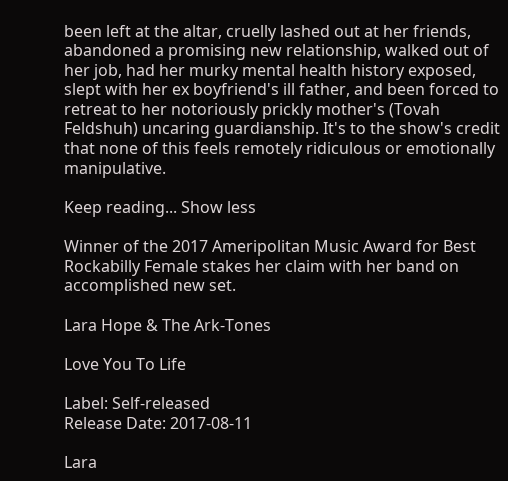been left at the altar, cruelly lashed out at her friends, abandoned a promising new relationship, walked out of her job, had her murky mental health history exposed, slept with her ex boyfriend's ill father, and been forced to retreat to her notoriously prickly mother's (Tovah Feldshuh) uncaring guardianship. It's to the show's credit that none of this feels remotely ridiculous or emotionally manipulative.

Keep reading... Show less

Winner of the 2017 Ameripolitan Music Award for Best Rockabilly Female stakes her claim with her band on accomplished new set.

Lara Hope & The Ark-Tones

Love You To Life

Label: Self-released
Release Date: 2017-08-11

Lara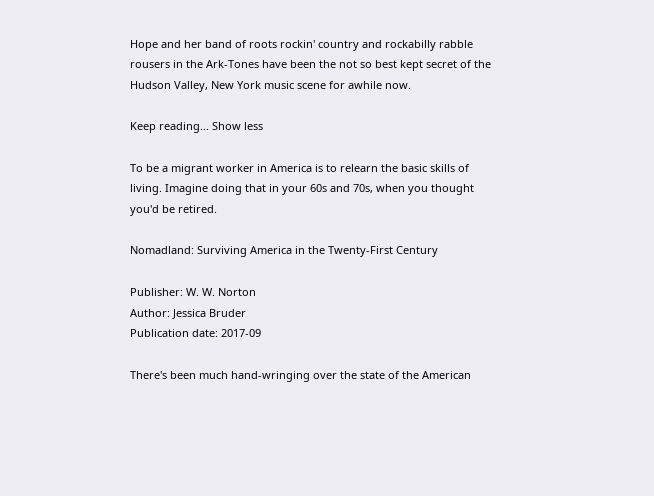Hope and her band of roots rockin' country and rockabilly rabble rousers in the Ark-Tones have been the not so best kept secret of the Hudson Valley, New York music scene for awhile now.

Keep reading... Show less

To be a migrant worker in America is to relearn the basic skills of living. Imagine doing that in your 60s and 70s, when you thought you'd be retired.

Nomadland: Surviving America in the Twenty-First Century

Publisher: W. W. Norton
Author: Jessica Bruder
Publication date: 2017-09

There's been much hand-wringing over the state of the American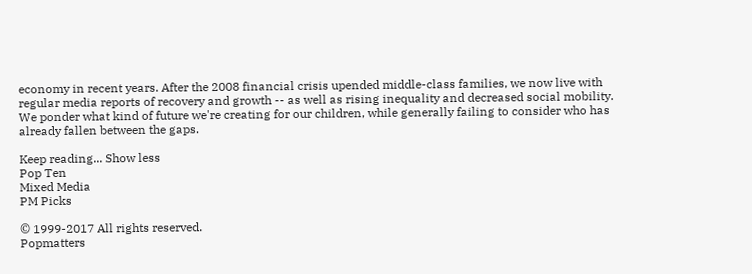economy in recent years. After the 2008 financial crisis upended middle-class families, we now live with regular media reports of recovery and growth -- as well as rising inequality and decreased social mobility. We ponder what kind of future we're creating for our children, while generally failing to consider who has already fallen between the gaps.

Keep reading... Show less
Pop Ten
Mixed Media
PM Picks

© 1999-2017 All rights reserved.
Popmatters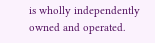is wholly independently owned and operated.